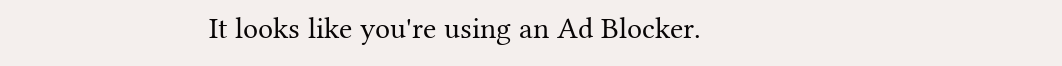It looks like you're using an Ad Blocker.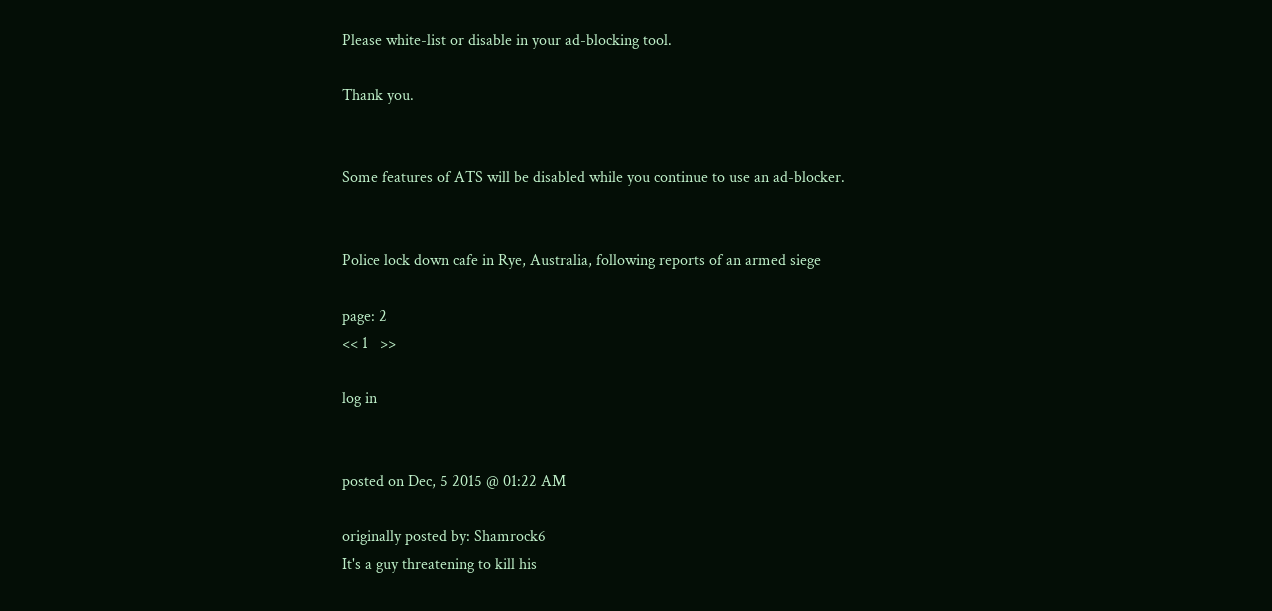Please white-list or disable in your ad-blocking tool.

Thank you.


Some features of ATS will be disabled while you continue to use an ad-blocker.


Police lock down cafe in Rye, Australia, following reports of an armed siege

page: 2
<< 1   >>

log in


posted on Dec, 5 2015 @ 01:22 AM

originally posted by: Shamrock6
It's a guy threatening to kill his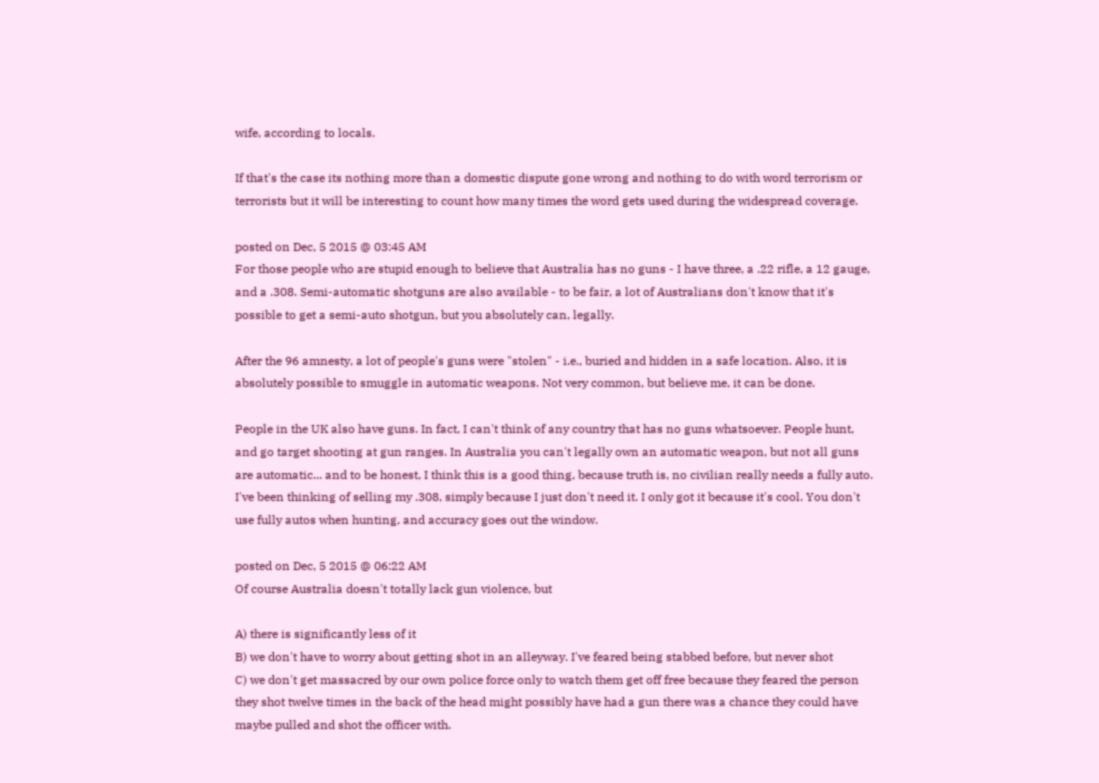wife, according to locals.

If that's the case its nothing more than a domestic dispute gone wrong and nothing to do with word terrorism or terrorists but it will be interesting to count how many times the word gets used during the widespread coverage.

posted on Dec, 5 2015 @ 03:45 AM
For those people who are stupid enough to believe that Australia has no guns - I have three, a .22 rifle, a 12 gauge, and a .308. Semi-automatic shotguns are also available - to be fair, a lot of Australians don't know that it's possible to get a semi-auto shotgun, but you absolutely can, legally.

After the 96 amnesty, a lot of people's guns were "stolen" - i.e., buried and hidden in a safe location. Also, it is absolutely possible to smuggle in automatic weapons. Not very common, but believe me, it can be done.

People in the UK also have guns. In fact, I can't think of any country that has no guns whatsoever. People hunt, and go target shooting at gun ranges. In Australia you can't legally own an automatic weapon, but not all guns are automatic... and to be honest, I think this is a good thing, because truth is, no civilian really needs a fully auto. I've been thinking of selling my .308, simply because I just don't need it. I only got it because it's cool. You don't use fully autos when hunting, and accuracy goes out the window.

posted on Dec, 5 2015 @ 06:22 AM
Of course Australia doesn't totally lack gun violence, but

A) there is significantly less of it
B) we don't have to worry about getting shot in an alleyway. I've feared being stabbed before, but never shot
C) we don't get massacred by our own police force only to watch them get off free because they feared the person they shot twelve times in the back of the head might possibly have had a gun there was a chance they could have maybe pulled and shot the officer with.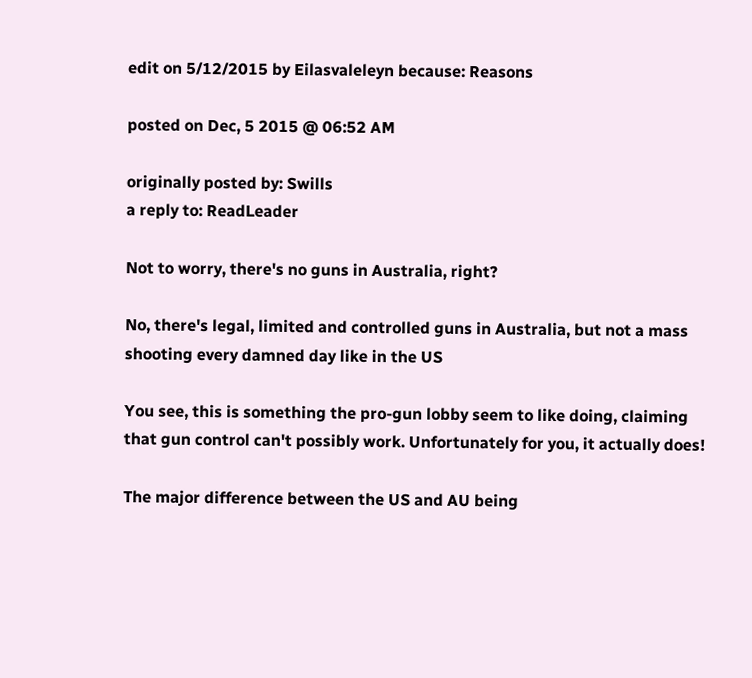edit on 5/12/2015 by Eilasvaleleyn because: Reasons

posted on Dec, 5 2015 @ 06:52 AM

originally posted by: Swills
a reply to: ReadLeader

Not to worry, there's no guns in Australia, right?

No, there's legal, limited and controlled guns in Australia, but not a mass shooting every damned day like in the US

You see, this is something the pro-gun lobby seem to like doing, claiming that gun control can't possibly work. Unfortunately for you, it actually does!

The major difference between the US and AU being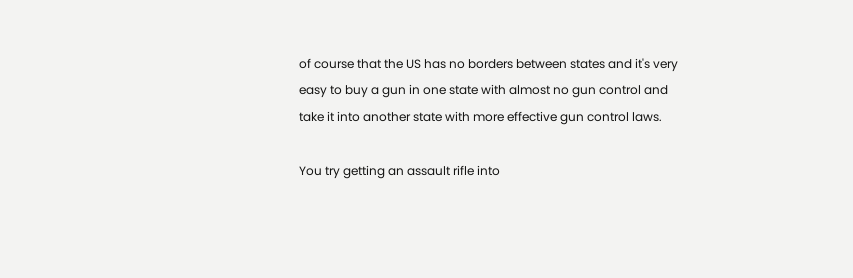of course that the US has no borders between states and it's very easy to buy a gun in one state with almost no gun control and take it into another state with more effective gun control laws.

You try getting an assault rifle into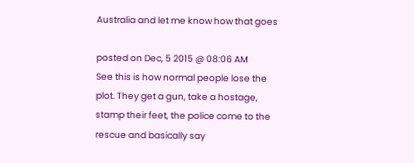Australia and let me know how that goes

posted on Dec, 5 2015 @ 08:06 AM
See this is how normal people lose the plot. They get a gun, take a hostage, stamp their feet, the police come to the rescue and basically say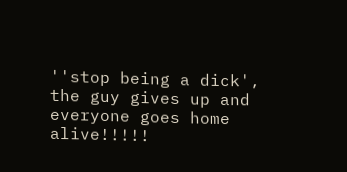''stop being a dick', the guy gives up and everyone goes home alive!!!!!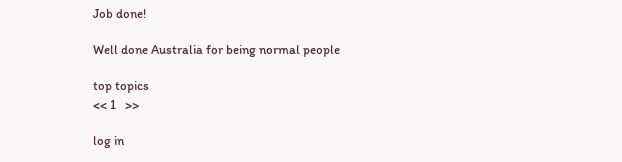Job done!

Well done Australia for being normal people

top topics
<< 1   >>

log in